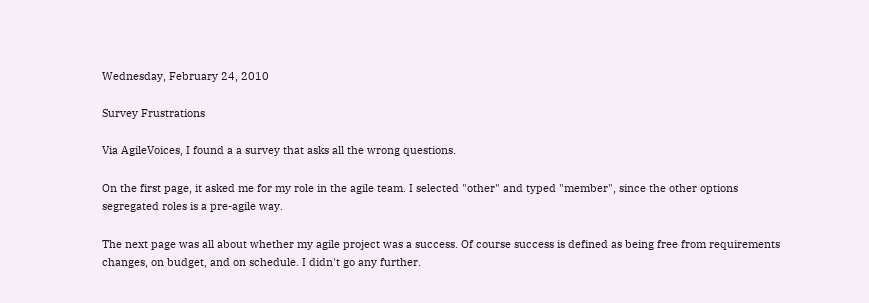Wednesday, February 24, 2010

Survey Frustrations

Via AgileVoices, I found a a survey that asks all the wrong questions.

On the first page, it asked me for my role in the agile team. I selected "other" and typed "member", since the other options segregated roles is a pre-agile way.

The next page was all about whether my agile project was a success. Of course success is defined as being free from requirements changes, on budget, and on schedule. I didn't go any further.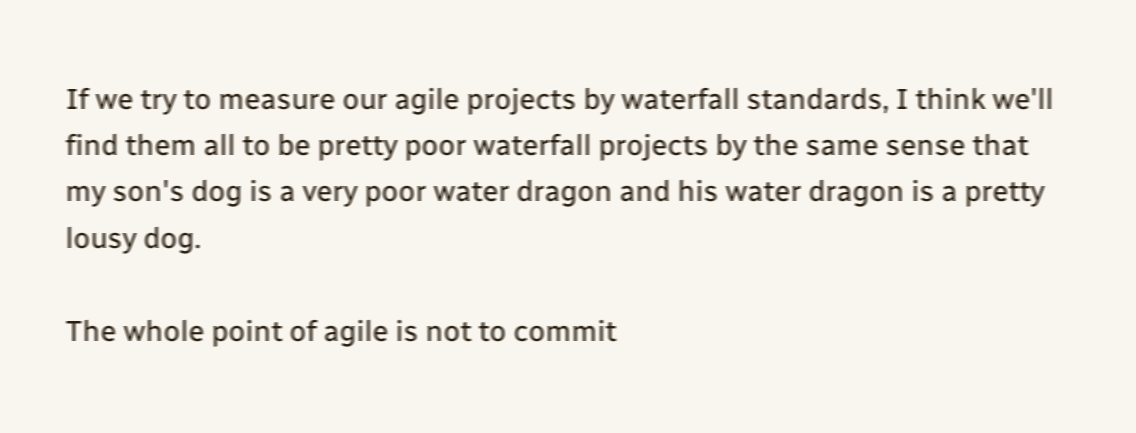If we try to measure our agile projects by waterfall standards, I think we'll find them all to be pretty poor waterfall projects by the same sense that my son's dog is a very poor water dragon and his water dragon is a pretty lousy dog.

The whole point of agile is not to commit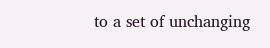to a set of unchanging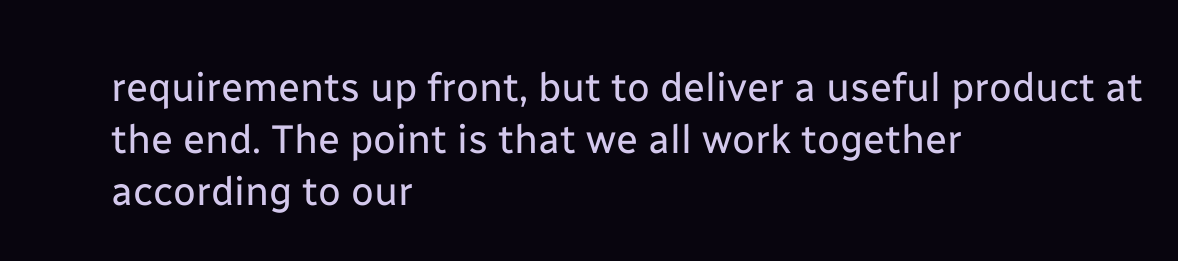requirements up front, but to deliver a useful product at the end. The point is that we all work together according to our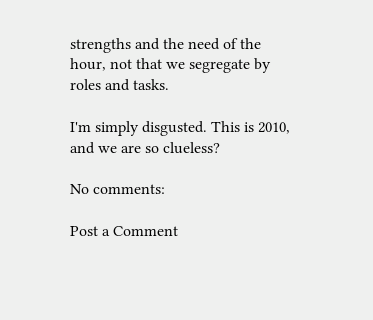strengths and the need of the hour, not that we segregate by roles and tasks.

I'm simply disgusted. This is 2010, and we are so clueless?

No comments:

Post a Comment